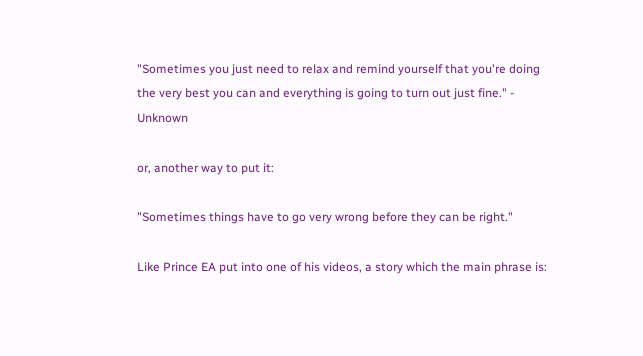"Sometimes you just need to relax and remind yourself that you're doing the very best you can and everything is going to turn out just fine." - Unknown

or, another way to put it:

"Sometimes things have to go very wrong before they can be right."

Like Prince EA put into one of his videos, a story which the main phrase is: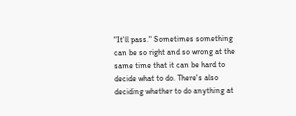"It'll pass." Sometimes something can be so right and so wrong at the same time that it can be hard to decide what to do. There's also deciding whether to do anything at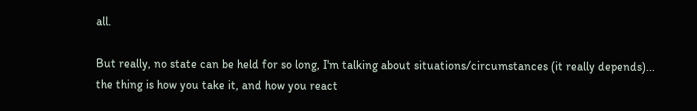all.

But really, no state can be held for so long, I'm talking about situations/circumstances (it really depends)... the thing is how you take it, and how you react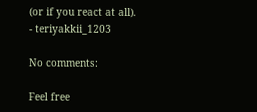(or if you react at all).
- teriyakkii_1203

No comments:

Feel free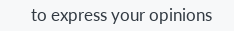to express your opinions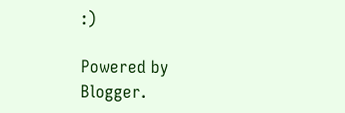:)

Powered by Blogger.